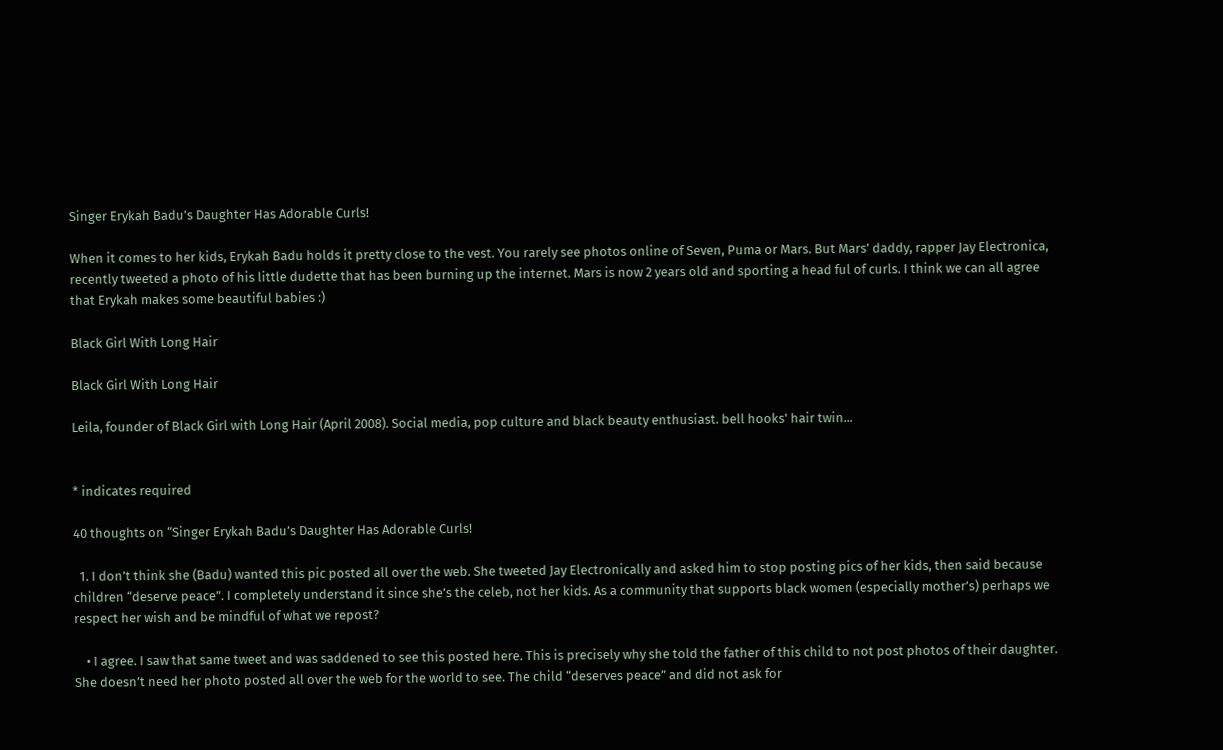Singer Erykah Badu’s Daughter Has Adorable Curls!

When it comes to her kids, Erykah Badu holds it pretty close to the vest. You rarely see photos online of Seven, Puma or Mars. But Mars’ daddy, rapper Jay Electronica, recently tweeted a photo of his little dudette that has been burning up the internet. Mars is now 2 years old and sporting a head ful of curls. I think we can all agree that Erykah makes some beautiful babies :)

Black Girl With Long Hair

Black Girl With Long Hair

Leila, founder of Black Girl with Long Hair (April 2008). Social media, pop culture and black beauty enthusiast. bell hooks' hair twin...


* indicates required

40 thoughts on “Singer Erykah Badu’s Daughter Has Adorable Curls!

  1. I don’t think she (Badu) wanted this pic posted all over the web. She tweeted Jay Electronically and asked him to stop posting pics of her kids, then said because children “deserve peace”. I completely understand it since she’s the celeb, not her kids. As a community that supports black women (especially mother’s) perhaps we respect her wish and be mindful of what we repost?

    • I agree. I saw that same tweet and was saddened to see this posted here. This is precisely why she told the father of this child to not post photos of their daughter. She doesn’t need her photo posted all over the web for the world to see. The child “deserves peace” and did not ask for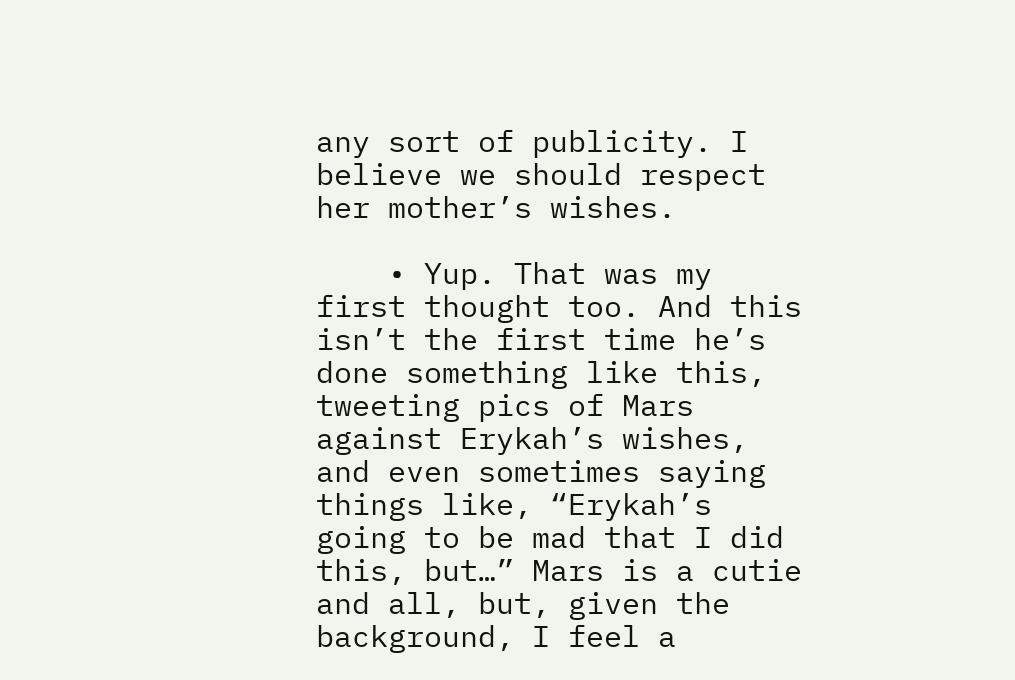any sort of publicity. I believe we should respect her mother’s wishes.

    • Yup. That was my first thought too. And this isn’t the first time he’s done something like this, tweeting pics of Mars against Erykah’s wishes, and even sometimes saying things like, “Erykah’s going to be mad that I did this, but…” Mars is a cutie and all, but, given the background, I feel a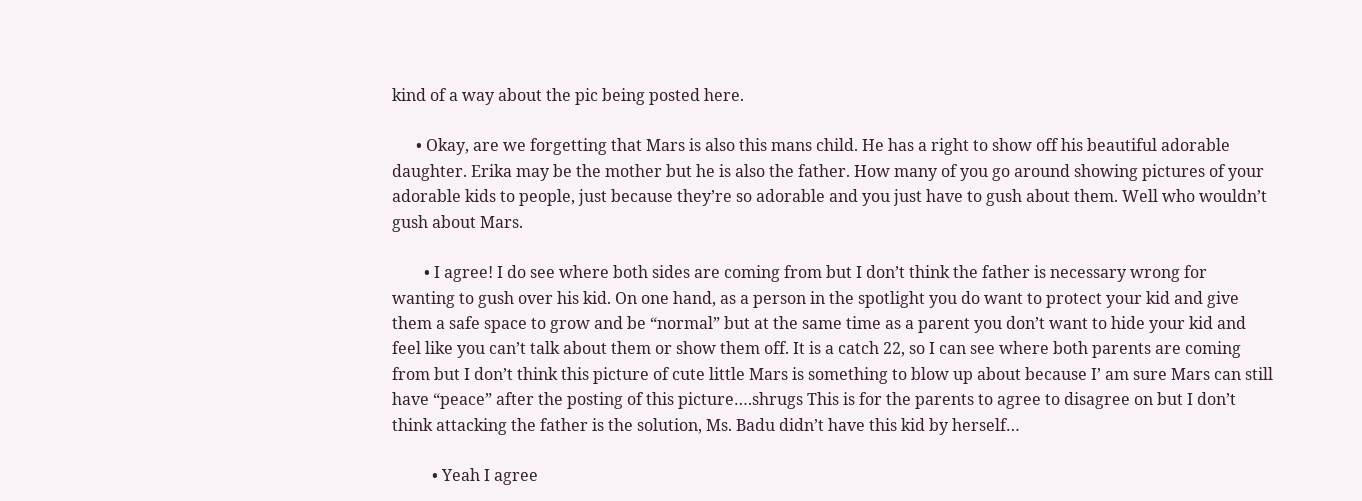kind of a way about the pic being posted here.

      • Okay, are we forgetting that Mars is also this mans child. He has a right to show off his beautiful adorable daughter. Erika may be the mother but he is also the father. How many of you go around showing pictures of your adorable kids to people, just because they’re so adorable and you just have to gush about them. Well who wouldn’t gush about Mars.

        • I agree! I do see where both sides are coming from but I don’t think the father is necessary wrong for wanting to gush over his kid. On one hand, as a person in the spotlight you do want to protect your kid and give them a safe space to grow and be “normal” but at the same time as a parent you don’t want to hide your kid and feel like you can’t talk about them or show them off. It is a catch 22, so I can see where both parents are coming from but I don’t think this picture of cute little Mars is something to blow up about because I’ am sure Mars can still have “peace” after the posting of this picture….shrugs This is for the parents to agree to disagree on but I don’t think attacking the father is the solution, Ms. Badu didn’t have this kid by herself…

          • Yeah I agree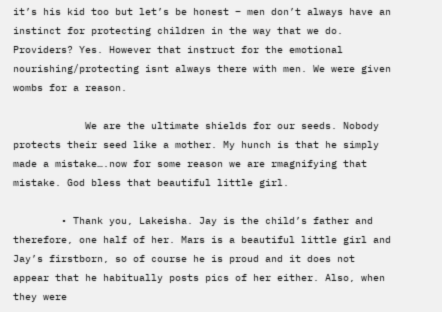it’s his kid too but let’s be honest – men don’t always have an instinct for protecting children in the way that we do. Providers? Yes. However that instruct for the emotional nourishing/protecting isnt always there with men. We were given wombs for a reason.

            We are the ultimate shields for our seeds. Nobody protects their seed like a mother. My hunch is that he simply made a mistake….now for some reason we are rmagnifying that mistake. God bless that beautiful little girl.

        • Thank you, Lakeisha. Jay is the child’s father and therefore, one half of her. Mars is a beautiful little girl and Jay’s firstborn, so of course he is proud and it does not appear that he habitually posts pics of her either. Also, when they were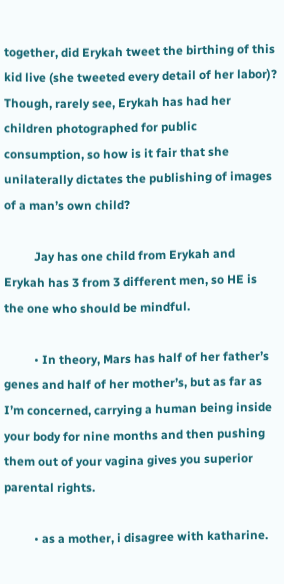together, did Erykah tweet the birthing of this kid live (she tweeted every detail of her labor)? Though, rarely see, Erykah has had her children photographed for public consumption, so how is it fair that she unilaterally dictates the publishing of images of a man’s own child?

          Jay has one child from Erykah and Erykah has 3 from 3 different men, so HE is the one who should be mindful.

          • In theory, Mars has half of her father’s genes and half of her mother’s, but as far as I’m concerned, carrying a human being inside your body for nine months and then pushing them out of your vagina gives you superior parental rights.

          • as a mother, i disagree with katharine.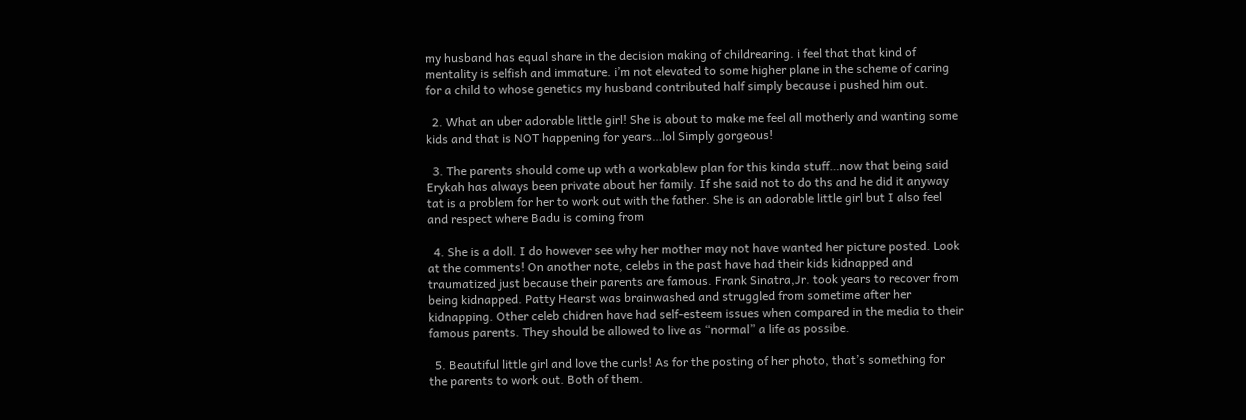my husband has equal share in the decision making of childrearing. i feel that that kind of mentality is selfish and immature. i’m not elevated to some higher plane in the scheme of caring for a child to whose genetics my husband contributed half simply because i pushed him out.

  2. What an uber adorable little girl! She is about to make me feel all motherly and wanting some kids and that is NOT happening for years…lol Simply gorgeous!

  3. The parents should come up wth a workablew plan for this kinda stuff…now that being said Erykah has always been private about her family. If she said not to do ths and he did it anyway tat is a problem for her to work out with the father. She is an adorable little girl but I also feel and respect where Badu is coming from

  4. She is a doll. I do however see why her mother may not have wanted her picture posted. Look at the comments! On another note, celebs in the past have had their kids kidnapped and traumatized just because their parents are famous. Frank Sinatra,Jr. took years to recover from being kidnapped. Patty Hearst was brainwashed and struggled from sometime after her kidnapping. Other celeb chidren have had self-esteem issues when compared in the media to their famous parents. They should be allowed to live as “normal” a life as possibe.

  5. Beautiful little girl and love the curls! As for the posting of her photo, that’s something for the parents to work out. Both of them.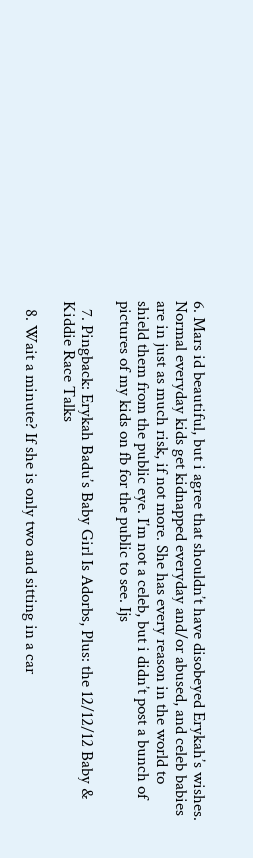6. Mars id beautiful, but i agree that shouldn’t have disobeyed Erykah’s wishes. Normal everyday kids get kidnapped everyday and/or abused, and celeb babies are in just as much risk, if not more. She has every reason in the world to shield them from the public eye. I’m not a celeb, but i didn’t post a bunch of pictures of my kids on fb for the public to see. Ijs

  7. Pingback: Erykah Badu’s Baby Girl Is Adorbs, Plus: the 12/12/12 Baby & Kiddie Race Talks

  8. Wait a minute? If she is only two and sitting in a car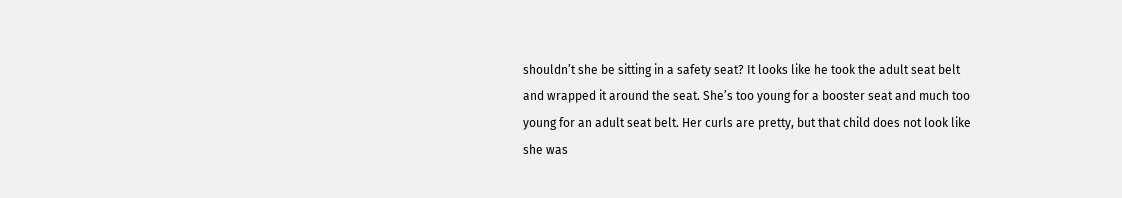shouldn’t she be sitting in a safety seat? It looks like he took the adult seat belt and wrapped it around the seat. She’s too young for a booster seat and much too young for an adult seat belt. Her curls are pretty, but that child does not look like she was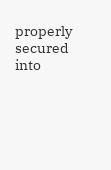properly secured into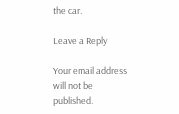the car.

Leave a Reply

Your email address will not be published.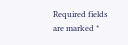Required fields are marked *